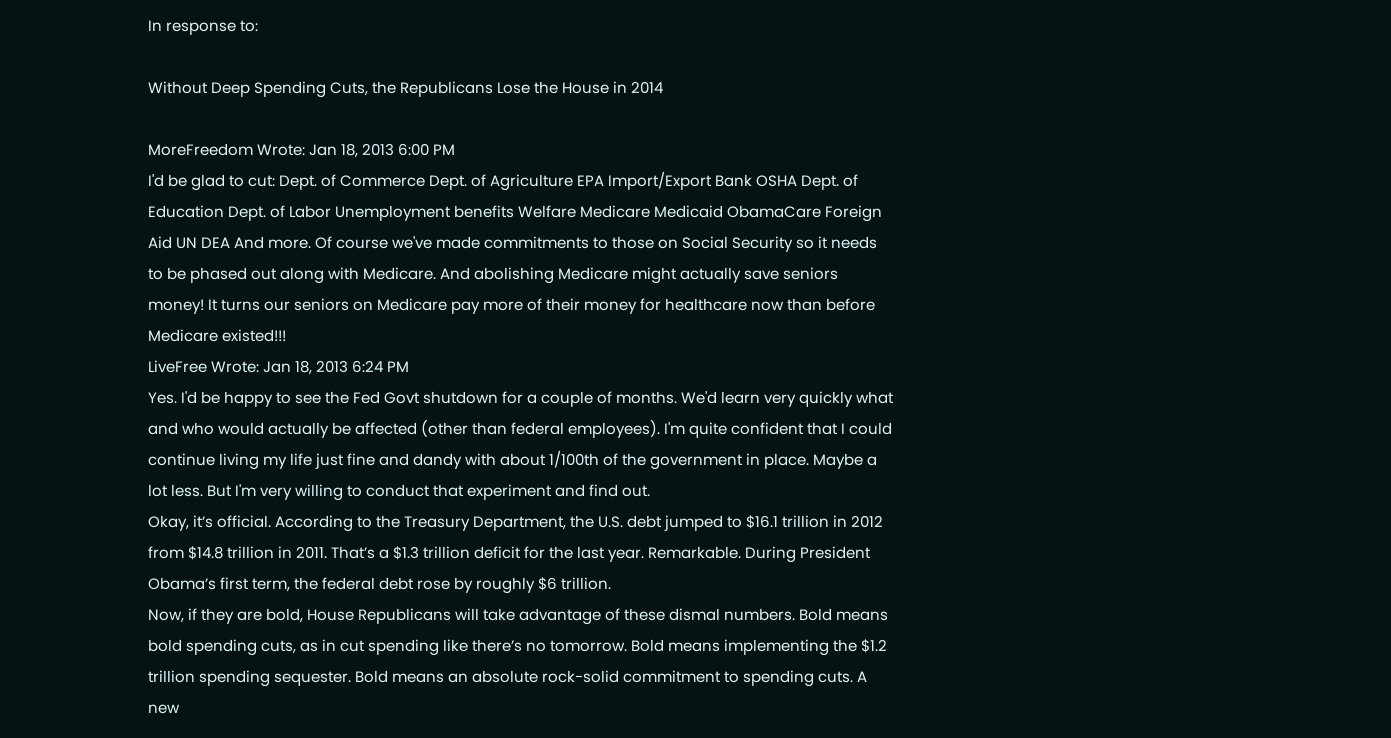In response to:

Without Deep Spending Cuts, the Republicans Lose the House in 2014

MoreFreedom Wrote: Jan 18, 2013 6:00 PM
I'd be glad to cut: Dept. of Commerce Dept. of Agriculture EPA Import/Export Bank OSHA Dept. of Education Dept. of Labor Unemployment benefits Welfare Medicare Medicaid ObamaCare Foreign Aid UN DEA And more. Of course we've made commitments to those on Social Security so it needs to be phased out along with Medicare. And abolishing Medicare might actually save seniors money! It turns our seniors on Medicare pay more of their money for healthcare now than before Medicare existed!!!
LiveFree Wrote: Jan 18, 2013 6:24 PM
Yes. I'd be happy to see the Fed Govt shutdown for a couple of months. We'd learn very quickly what and who would actually be affected (other than federal employees). I'm quite confident that I could continue living my life just fine and dandy with about 1/100th of the government in place. Maybe a lot less. But I'm very willing to conduct that experiment and find out.
Okay, it’s official. According to the Treasury Department, the U.S. debt jumped to $16.1 trillion in 2012 from $14.8 trillion in 2011. That’s a $1.3 trillion deficit for the last year. Remarkable. During President Obama’s first term, the federal debt rose by roughly $6 trillion.
Now, if they are bold, House Republicans will take advantage of these dismal numbers. Bold means bold spending cuts, as in cut spending like there’s no tomorrow. Bold means implementing the $1.2 trillion spending sequester. Bold means an absolute rock-solid commitment to spending cuts. A new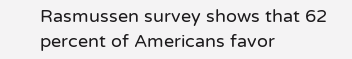Rasmussen survey shows that 62 percent of Americans favor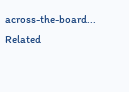across-the-board...
Related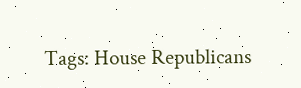Tags: House Republicans